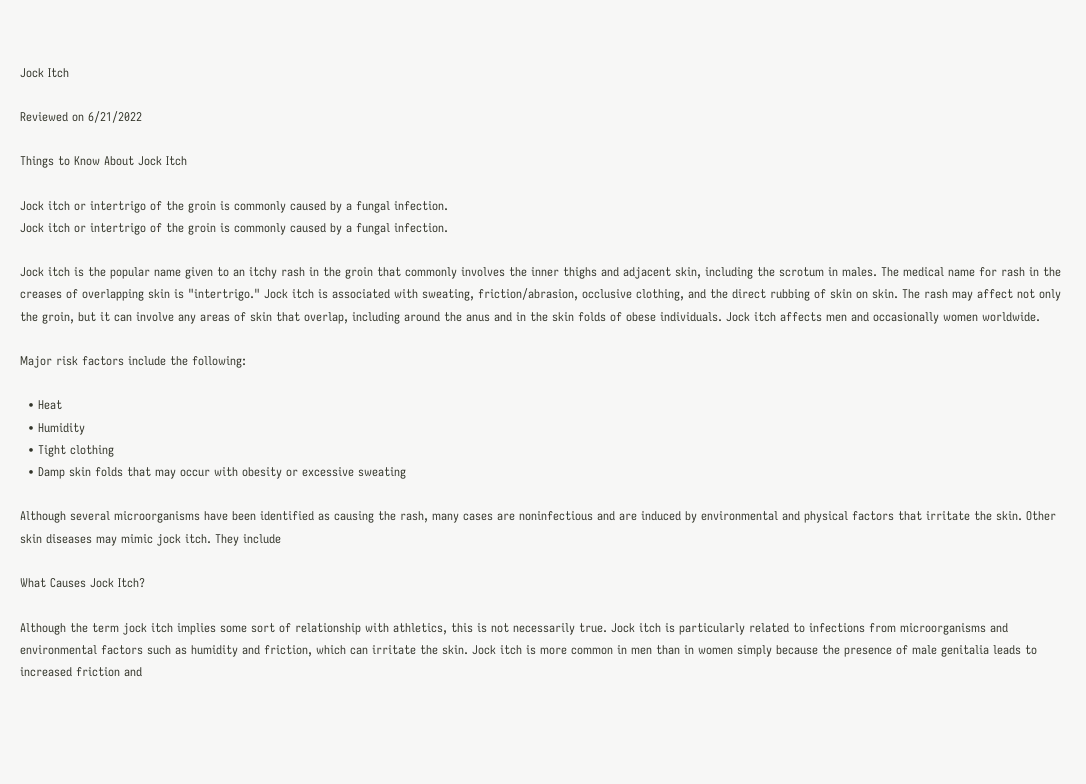Jock Itch

Reviewed on 6/21/2022

Things to Know About Jock Itch

Jock itch or intertrigo of the groin is commonly caused by a fungal infection.
Jock itch or intertrigo of the groin is commonly caused by a fungal infection.

Jock itch is the popular name given to an itchy rash in the groin that commonly involves the inner thighs and adjacent skin, including the scrotum in males. The medical name for rash in the creases of overlapping skin is "intertrigo." Jock itch is associated with sweating, friction/abrasion, occlusive clothing, and the direct rubbing of skin on skin. The rash may affect not only the groin, but it can involve any areas of skin that overlap, including around the anus and in the skin folds of obese individuals. Jock itch affects men and occasionally women worldwide.

Major risk factors include the following:

  • Heat
  • Humidity
  • Tight clothing
  • Damp skin folds that may occur with obesity or excessive sweating

Although several microorganisms have been identified as causing the rash, many cases are noninfectious and are induced by environmental and physical factors that irritate the skin. Other skin diseases may mimic jock itch. They include

What Causes Jock Itch?

Although the term jock itch implies some sort of relationship with athletics, this is not necessarily true. Jock itch is particularly related to infections from microorganisms and environmental factors such as humidity and friction, which can irritate the skin. Jock itch is more common in men than in women simply because the presence of male genitalia leads to increased friction and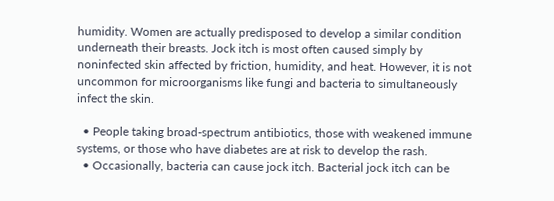humidity. Women are actually predisposed to develop a similar condition underneath their breasts. Jock itch is most often caused simply by noninfected skin affected by friction, humidity, and heat. However, it is not uncommon for microorganisms like fungi and bacteria to simultaneously infect the skin.

  • People taking broad-spectrum antibiotics, those with weakened immune systems, or those who have diabetes are at risk to develop the rash.
  • Occasionally, bacteria can cause jock itch. Bacterial jock itch can be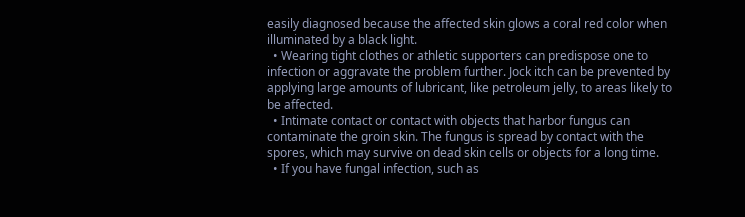easily diagnosed because the affected skin glows a coral red color when illuminated by a black light.
  • Wearing tight clothes or athletic supporters can predispose one to infection or aggravate the problem further. Jock itch can be prevented by applying large amounts of lubricant, like petroleum jelly, to areas likely to be affected.
  • Intimate contact or contact with objects that harbor fungus can contaminate the groin skin. The fungus is spread by contact with the spores, which may survive on dead skin cells or objects for a long time.
  • If you have fungal infection, such as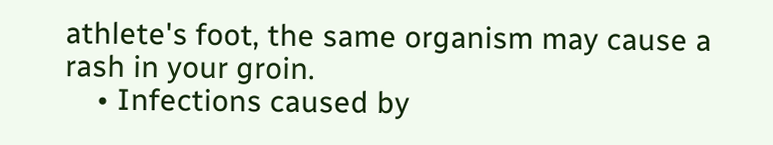athlete's foot, the same organism may cause a rash in your groin.
    • Infections caused by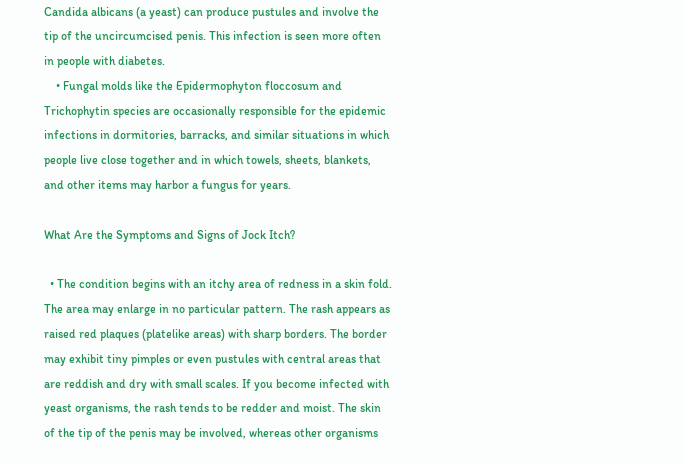Candida albicans (a yeast) can produce pustules and involve the tip of the uncircumcised penis. This infection is seen more often in people with diabetes.
    • Fungal molds like the Epidermophyton floccosum and Trichophytin species are occasionally responsible for the epidemic infections in dormitories, barracks, and similar situations in which people live close together and in which towels, sheets, blankets, and other items may harbor a fungus for years.

What Are the Symptoms and Signs of Jock Itch?

  • The condition begins with an itchy area of redness in a skin fold. The area may enlarge in no particular pattern. The rash appears as raised red plaques (platelike areas) with sharp borders. The border may exhibit tiny pimples or even pustules with central areas that are reddish and dry with small scales. If you become infected with yeast organisms, the rash tends to be redder and moist. The skin of the tip of the penis may be involved, whereas other organisms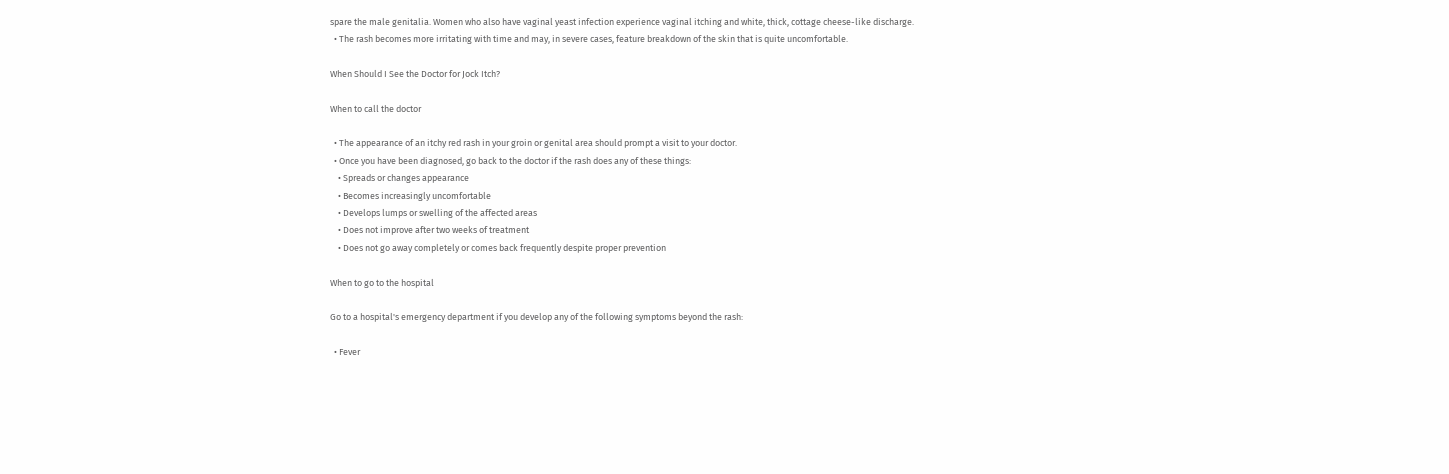spare the male genitalia. Women who also have vaginal yeast infection experience vaginal itching and white, thick, cottage cheese-like discharge.
  • The rash becomes more irritating with time and may, in severe cases, feature breakdown of the skin that is quite uncomfortable.

When Should I See the Doctor for Jock Itch?

When to call the doctor

  • The appearance of an itchy red rash in your groin or genital area should prompt a visit to your doctor.
  • Once you have been diagnosed, go back to the doctor if the rash does any of these things:
    • Spreads or changes appearance
    • Becomes increasingly uncomfortable
    • Develops lumps or swelling of the affected areas
    • Does not improve after two weeks of treatment
    • Does not go away completely or comes back frequently despite proper prevention

When to go to the hospital

Go to a hospital's emergency department if you develop any of the following symptoms beyond the rash:

  • Fever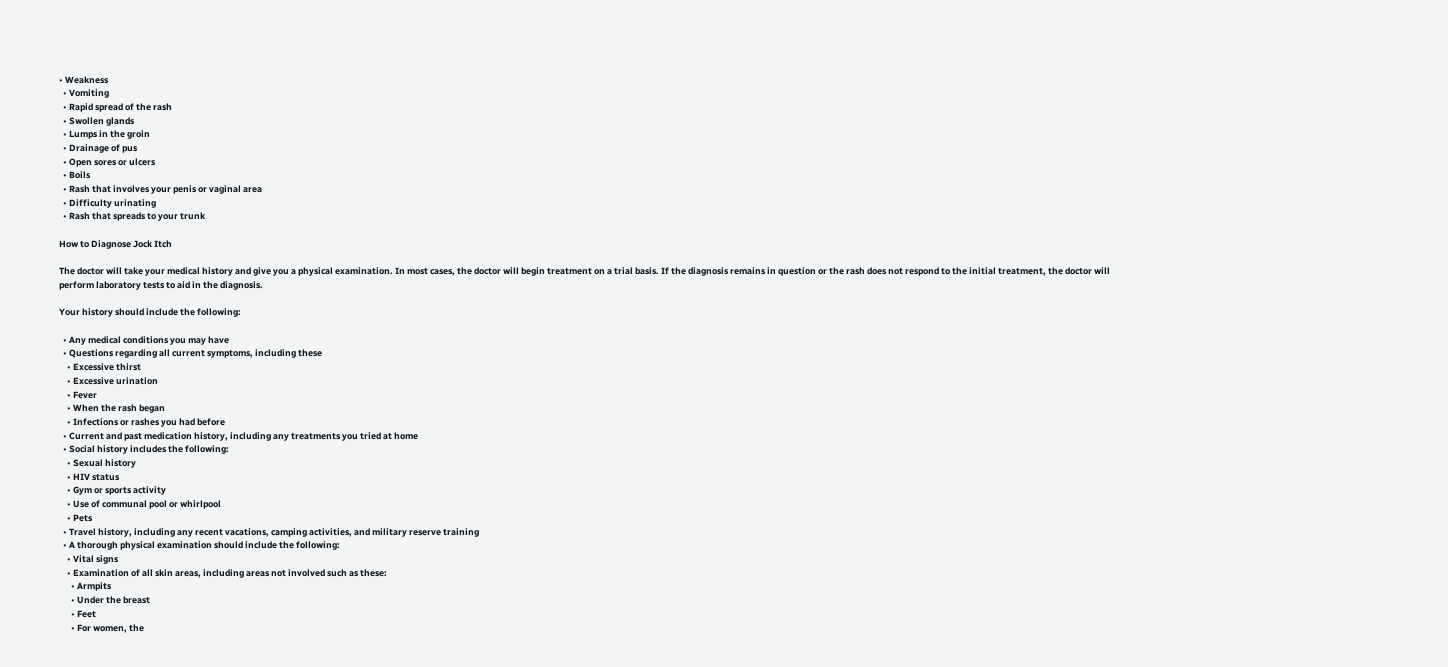• Weakness
  • Vomiting
  • Rapid spread of the rash
  • Swollen glands
  • Lumps in the groin
  • Drainage of pus
  • Open sores or ulcers
  • Boils
  • Rash that involves your penis or vaginal area
  • Difficulty urinating
  • Rash that spreads to your trunk

How to Diagnose Jock Itch

The doctor will take your medical history and give you a physical examination. In most cases, the doctor will begin treatment on a trial basis. If the diagnosis remains in question or the rash does not respond to the initial treatment, the doctor will perform laboratory tests to aid in the diagnosis.

Your history should include the following:

  • Any medical conditions you may have
  • Questions regarding all current symptoms, including these
    • Excessive thirst
    • Excessive urination
    • Fever
    • When the rash began
    • Infections or rashes you had before
  • Current and past medication history, including any treatments you tried at home
  • Social history includes the following:
    • Sexual history
    • HIV status
    • Gym or sports activity
    • Use of communal pool or whirlpool
    • Pets
  • Travel history, including any recent vacations, camping activities, and military reserve training
  • A thorough physical examination should include the following:
    • Vital signs
    • Examination of all skin areas, including areas not involved such as these:
      • Armpits
      • Under the breast
      • Feet
      • For women, the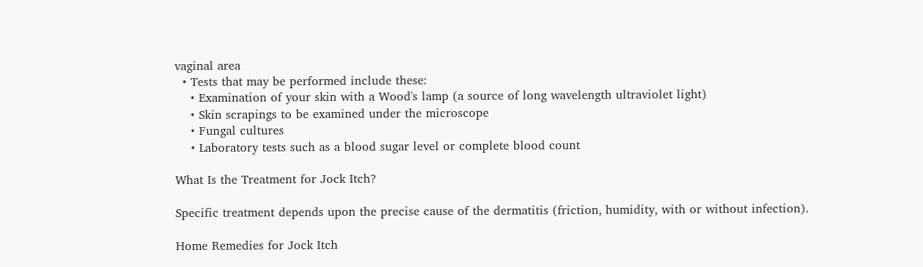vaginal area
  • Tests that may be performed include these:
    • Examination of your skin with a Wood's lamp (a source of long wavelength ultraviolet light)
    • Skin scrapings to be examined under the microscope
    • Fungal cultures
    • Laboratory tests such as a blood sugar level or complete blood count

What Is the Treatment for Jock Itch?

Specific treatment depends upon the precise cause of the dermatitis (friction, humidity, with or without infection).

Home Remedies for Jock Itch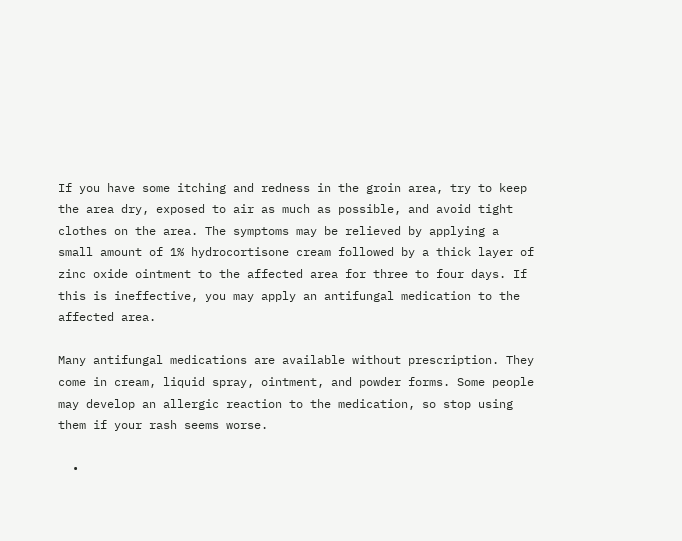If you have some itching and redness in the groin area, try to keep the area dry, exposed to air as much as possible, and avoid tight clothes on the area. The symptoms may be relieved by applying a small amount of 1% hydrocortisone cream followed by a thick layer of zinc oxide ointment to the affected area for three to four days. If this is ineffective, you may apply an antifungal medication to the affected area.

Many antifungal medications are available without prescription. They come in cream, liquid spray, ointment, and powder forms. Some people may develop an allergic reaction to the medication, so stop using them if your rash seems worse.

  •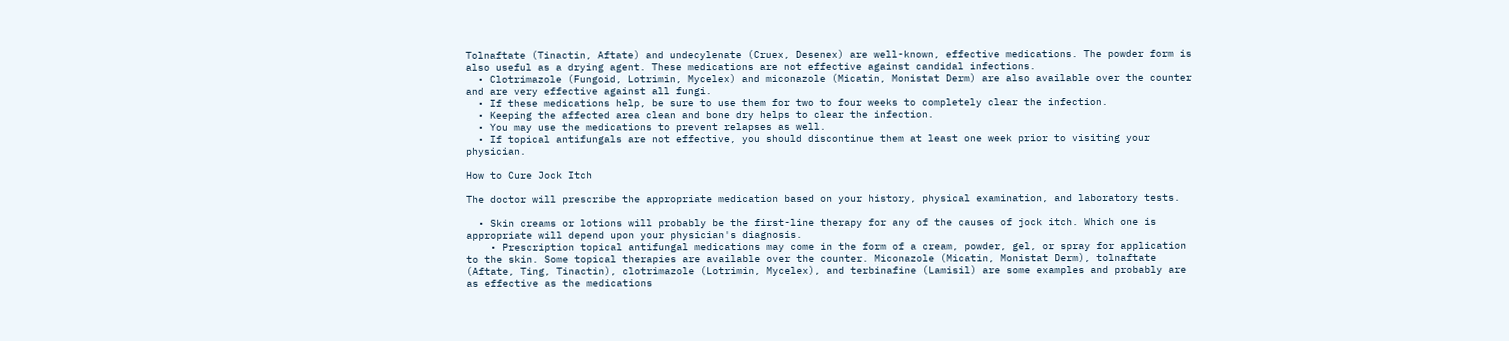Tolnaftate (Tinactin, Aftate) and undecylenate (Cruex, Desenex) are well-known, effective medications. The powder form is also useful as a drying agent. These medications are not effective against candidal infections.
  • Clotrimazole (Fungoid, Lotrimin, Mycelex) and miconazole (Micatin, Monistat Derm) are also available over the counter and are very effective against all fungi.
  • If these medications help, be sure to use them for two to four weeks to completely clear the infection.
  • Keeping the affected area clean and bone dry helps to clear the infection.
  • You may use the medications to prevent relapses as well.
  • If topical antifungals are not effective, you should discontinue them at least one week prior to visiting your physician.

How to Cure Jock Itch

The doctor will prescribe the appropriate medication based on your history, physical examination, and laboratory tests.

  • Skin creams or lotions will probably be the first-line therapy for any of the causes of jock itch. Which one is appropriate will depend upon your physician's diagnosis.
    • Prescription topical antifungal medications may come in the form of a cream, powder, gel, or spray for application to the skin. Some topical therapies are available over the counter. Miconazole (Micatin, Monistat Derm), tolnaftate (Aftate, Ting, Tinactin), clotrimazole (Lotrimin, Mycelex), and terbinafine (Lamisil) are some examples and probably are as effective as the medications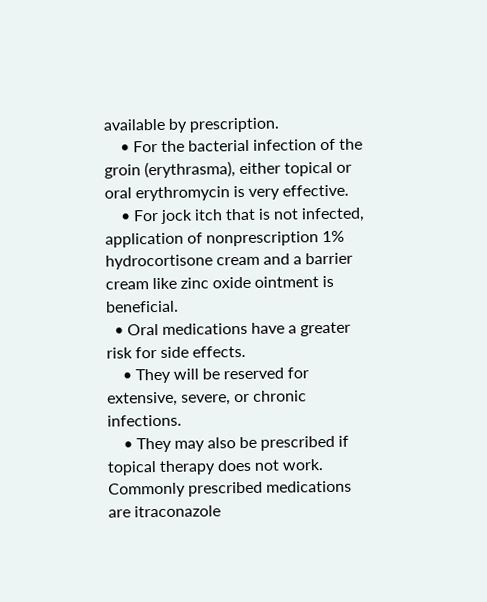available by prescription.
    • For the bacterial infection of the groin (erythrasma), either topical or oral erythromycin is very effective.
    • For jock itch that is not infected, application of nonprescription 1% hydrocortisone cream and a barrier cream like zinc oxide ointment is beneficial.
  • Oral medications have a greater risk for side effects.
    • They will be reserved for extensive, severe, or chronic infections.
    • They may also be prescribed if topical therapy does not work. Commonly prescribed medications are itraconazole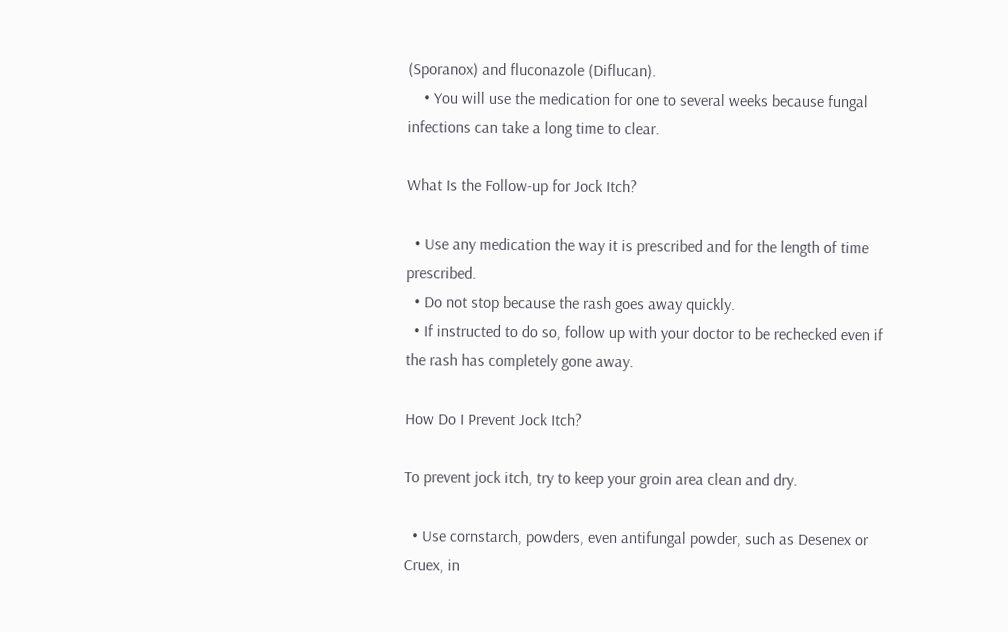(Sporanox) and fluconazole (Diflucan).
    • You will use the medication for one to several weeks because fungal infections can take a long time to clear.

What Is the Follow-up for Jock Itch?

  • Use any medication the way it is prescribed and for the length of time prescribed.
  • Do not stop because the rash goes away quickly.
  • If instructed to do so, follow up with your doctor to be rechecked even if the rash has completely gone away.

How Do I Prevent Jock Itch?

To prevent jock itch, try to keep your groin area clean and dry.

  • Use cornstarch, powders, even antifungal powder, such as Desenex or Cruex, in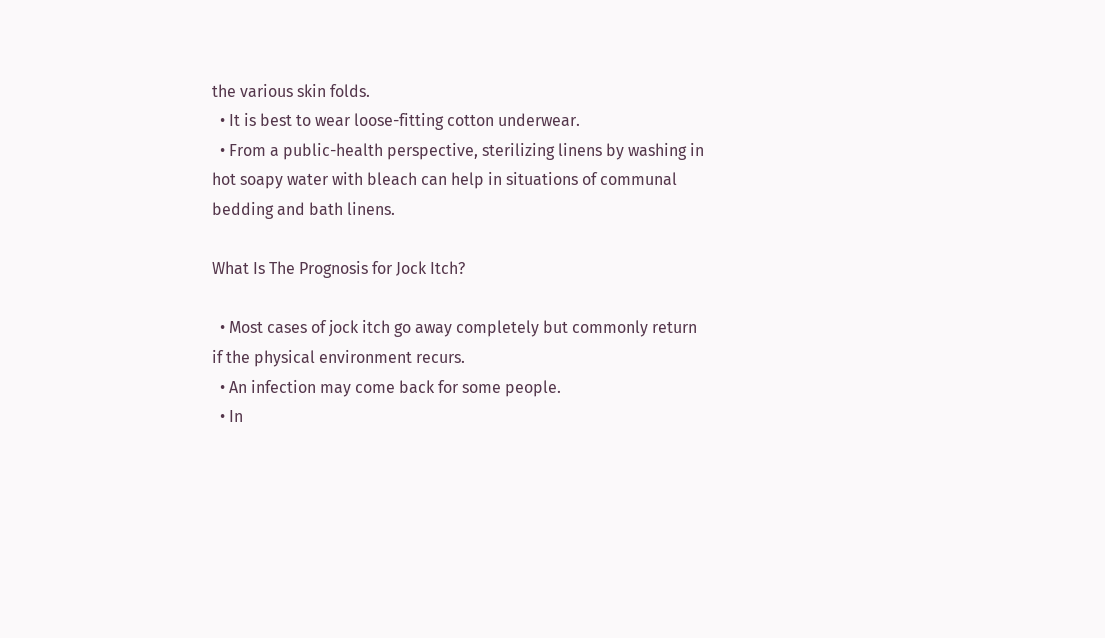the various skin folds.
  • It is best to wear loose-fitting cotton underwear.
  • From a public-health perspective, sterilizing linens by washing in hot soapy water with bleach can help in situations of communal bedding and bath linens.

What Is The Prognosis for Jock Itch?

  • Most cases of jock itch go away completely but commonly return if the physical environment recurs.
  • An infection may come back for some people.
  • In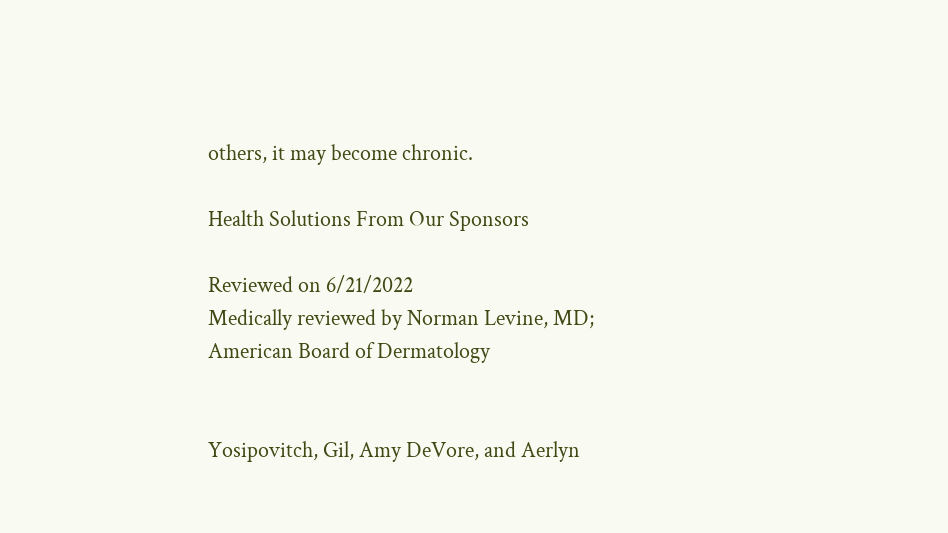others, it may become chronic.

Health Solutions From Our Sponsors

Reviewed on 6/21/2022
Medically reviewed by Norman Levine, MD; American Board of Dermatology


Yosipovitch, Gil, Amy DeVore, and Aerlyn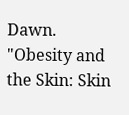Dawn. "Obesity and the Skin: Skin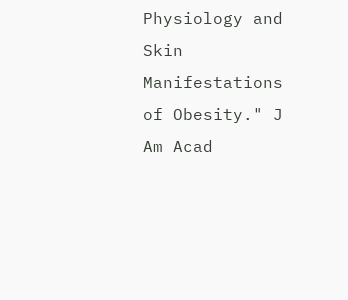Physiology and Skin Manifestations of Obesity." J Am Acad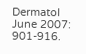Dermatol June 2007: 901-916.